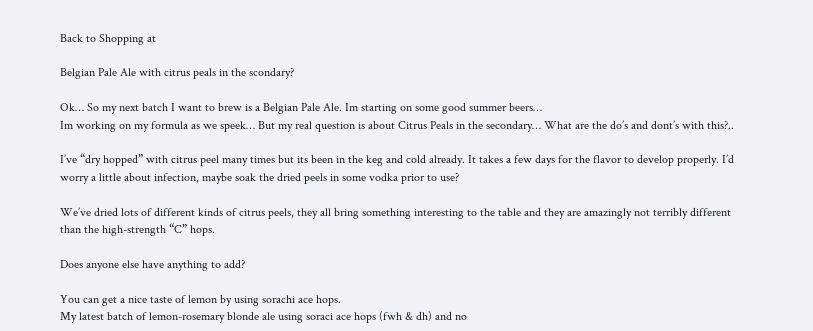Back to Shopping at

Belgian Pale Ale with citrus peals in the scondary?

Ok… So my next batch I want to brew is a Belgian Pale Ale. Im starting on some good summer beers…
Im working on my formula as we speek… But my real question is about Citrus Peals in the secondary… What are the do’s and dont’s with this?..

I’ve “dry hopped” with citrus peel many times but its been in the keg and cold already. It takes a few days for the flavor to develop properly. I’d worry a little about infection, maybe soak the dried peels in some vodka prior to use?

We’ve dried lots of different kinds of citrus peels, they all bring something interesting to the table and they are amazingly not terribly different than the high-strength “C” hops.

Does anyone else have anything to add?

You can get a nice taste of lemon by using sorachi ace hops.
My latest batch of lemon-rosemary blonde ale using soraci ace hops (fwh & dh) and no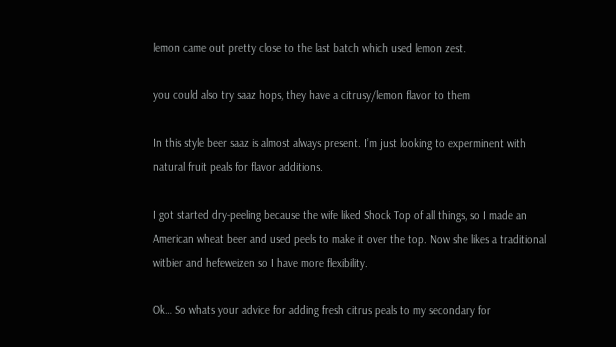lemon came out pretty close to the last batch which used lemon zest.

you could also try saaz hops, they have a citrusy/lemon flavor to them

In this style beer saaz is almost always present. I’m just looking to experminent with natural fruit peals for flavor additions.

I got started dry-peeling because the wife liked Shock Top of all things, so I made an American wheat beer and used peels to make it over the top. Now she likes a traditional witbier and hefeweizen so I have more flexibility.

Ok… So whats your advice for adding fresh citrus peals to my secondary for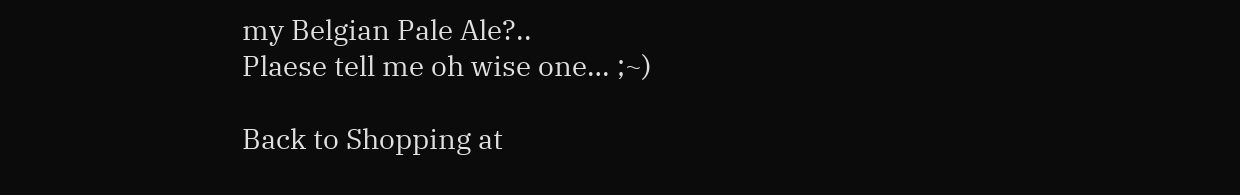my Belgian Pale Ale?..
Plaese tell me oh wise one… ;~)

Back to Shopping at